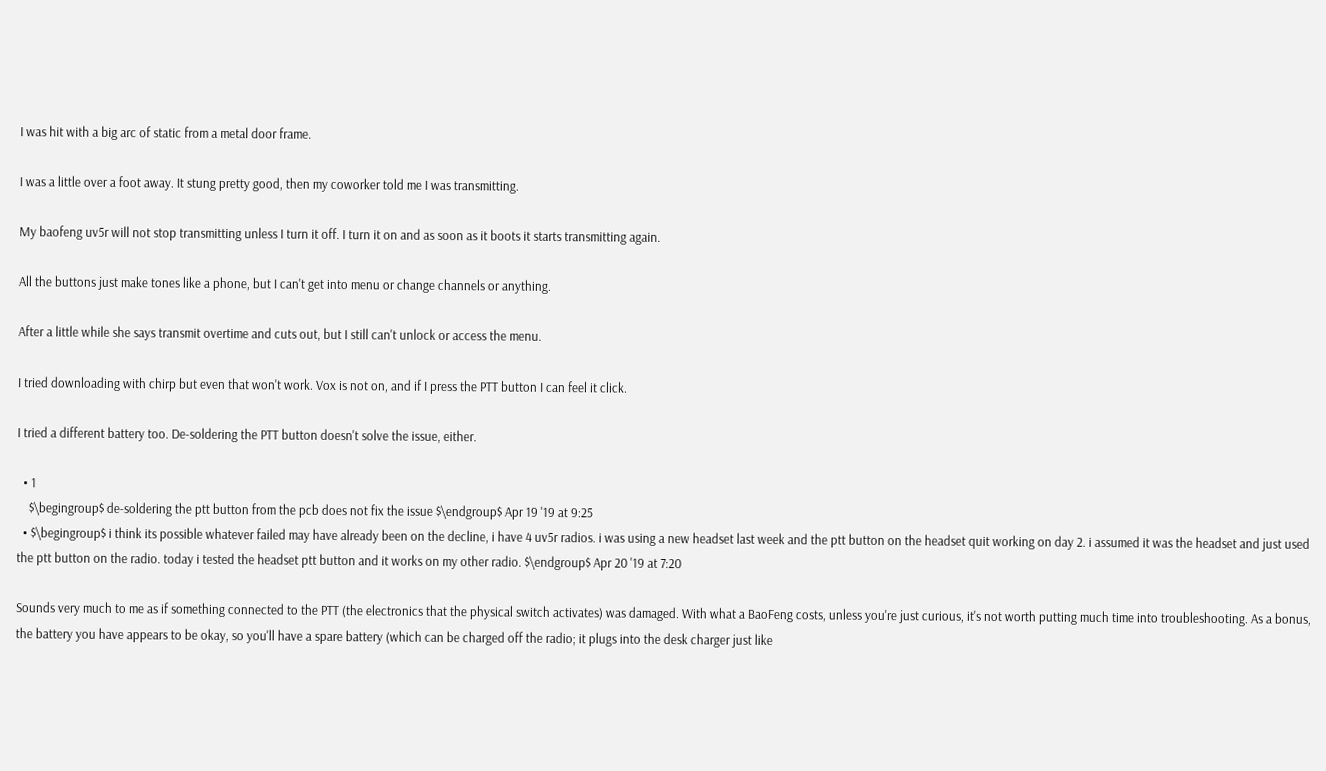I was hit with a big arc of static from a metal door frame.

I was a little over a foot away. It stung pretty good, then my coworker told me I was transmitting.

My baofeng uv5r will not stop transmitting unless I turn it off. I turn it on and as soon as it boots it starts transmitting again.

All the buttons just make tones like a phone, but I can't get into menu or change channels or anything.

After a little while she says transmit overtime and cuts out, but I still can't unlock or access the menu.

I tried downloading with chirp but even that won't work. Vox is not on, and if I press the PTT button I can feel it click.

I tried a different battery too. De-soldering the PTT button doesn't solve the issue, either.

  • 1
    $\begingroup$ de-soldering the ptt button from the pcb does not fix the issue $\endgroup$ Apr 19 '19 at 9:25
  • $\begingroup$ i think its possible whatever failed may have already been on the decline, i have 4 uv5r radios. i was using a new headset last week and the ptt button on the headset quit working on day 2. i assumed it was the headset and just used the ptt button on the radio. today i tested the headset ptt button and it works on my other radio. $\endgroup$ Apr 20 '19 at 7:20

Sounds very much to me as if something connected to the PTT (the electronics that the physical switch activates) was damaged. With what a BaoFeng costs, unless you're just curious, it's not worth putting much time into troubleshooting. As a bonus, the battery you have appears to be okay, so you'll have a spare battery (which can be charged off the radio; it plugs into the desk charger just like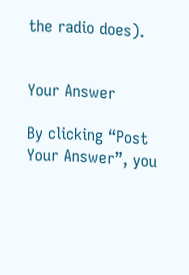the radio does).


Your Answer

By clicking “Post Your Answer”, you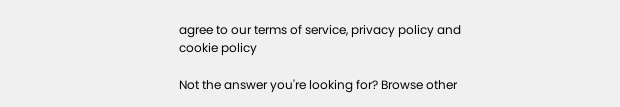agree to our terms of service, privacy policy and cookie policy

Not the answer you're looking for? Browse other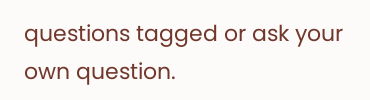questions tagged or ask your own question.